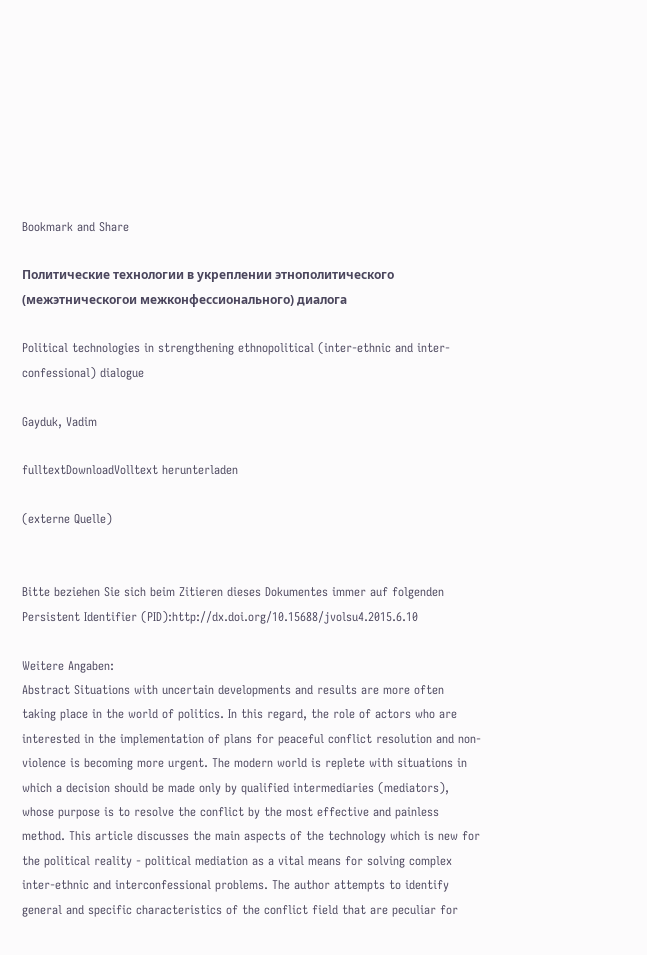Bookmark and Share

Политические технологии в укреплении этнополитического (межэтническогои межконфессионального) диалога

Political technologies in strengthening ethnopolitical (inter-ethnic and inter-confessional) dialogue

Gayduk, Vadim

fulltextDownloadVolltext herunterladen

(externe Quelle)


Bitte beziehen Sie sich beim Zitieren dieses Dokumentes immer auf folgenden Persistent Identifier (PID):http://dx.doi.org/10.15688/jvolsu4.2015.6.10

Weitere Angaben:
Abstract Situations with uncertain developments and results are more often taking place in the world of politics. In this regard, the role of actors who are interested in the implementation of plans for peaceful conflict resolution and non-violence is becoming more urgent. The modern world is replete with situations in which a decision should be made only by qualified intermediaries (mediators), whose purpose is to resolve the conflict by the most effective and painless method. This article discusses the main aspects of the technology which is new for the political reality - political mediation as a vital means for solving complex inter-ethnic and interconfessional problems. The author attempts to identify general and specific characteristics of the conflict field that are peculiar for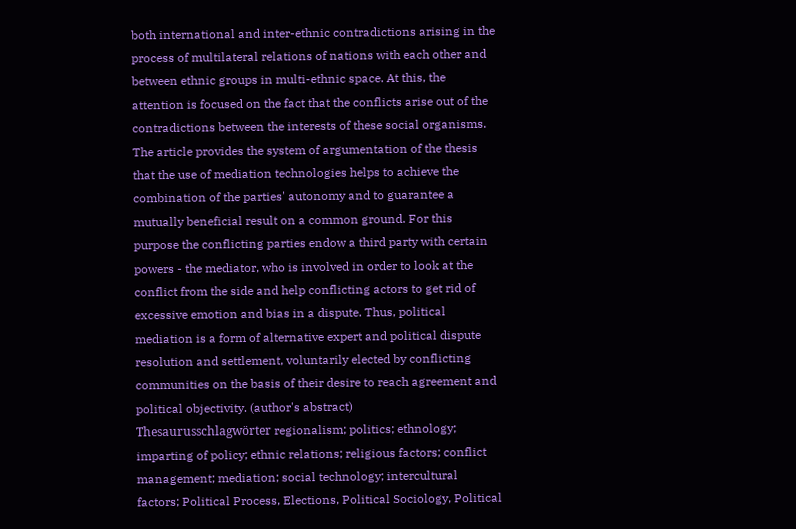both international and inter-ethnic contradictions arising in the process of multilateral relations of nations with each other and between ethnic groups in multi-ethnic space. At this, the attention is focused on the fact that the conflicts arise out of the contradictions between the interests of these social organisms. The article provides the system of argumentation of the thesis that the use of mediation technologies helps to achieve the combination of the parties' autonomy and to guarantee a mutually beneficial result on a common ground. For this purpose the conflicting parties endow a third party with certain powers - the mediator, who is involved in order to look at the conflict from the side and help conflicting actors to get rid of excessive emotion and bias in a dispute. Thus, political mediation is a form of alternative expert and political dispute resolution and settlement, voluntarily elected by conflicting communities on the basis of their desire to reach agreement and political objectivity. (author's abstract)
Thesaurusschlagwörter regionalism; politics; ethnology; imparting of policy; ethnic relations; religious factors; conflict management; mediation; social technology; intercultural factors; Political Process, Elections, Political Sociology, Political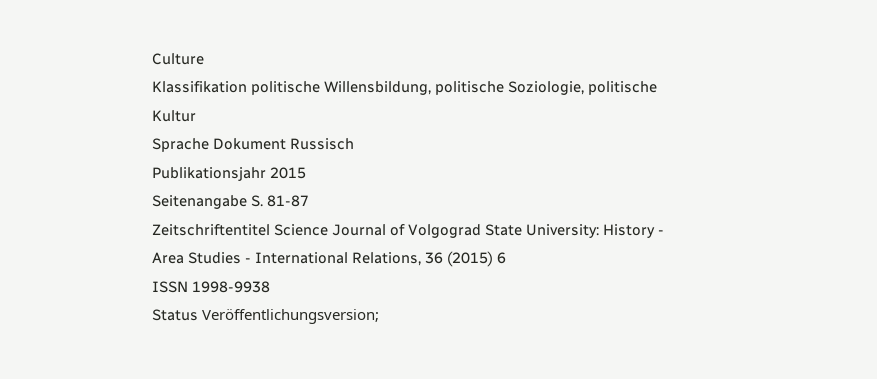Culture
Klassifikation politische Willensbildung, politische Soziologie, politische Kultur
Sprache Dokument Russisch
Publikationsjahr 2015
Seitenangabe S. 81-87
Zeitschriftentitel Science Journal of Volgograd State University: History - Area Studies - International Relations, 36 (2015) 6
ISSN 1998-9938
Status Veröffentlichungsversion;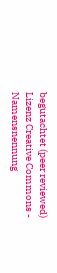begutachtet (peer reviewed)
Lizenz Creative Commons - Namensnennung